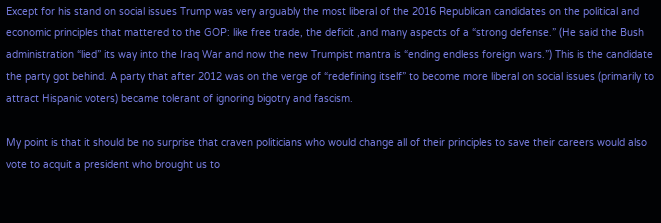Except for his stand on social issues Trump was very arguably the most liberal of the 2016 Republican candidates on the political and economic principles that mattered to the GOP: like free trade, the deficit ,and many aspects of a “strong defense.” (He said the Bush administration “lied” its way into the Iraq War and now the new Trumpist mantra is “ending endless foreign wars.”) This is the candidate the party got behind. A party that after 2012 was on the verge of “redefining itself” to become more liberal on social issues (primarily to attract Hispanic voters) became tolerant of ignoring bigotry and fascism.

My point is that it should be no surprise that craven politicians who would change all of their principles to save their careers would also vote to acquit a president who brought us to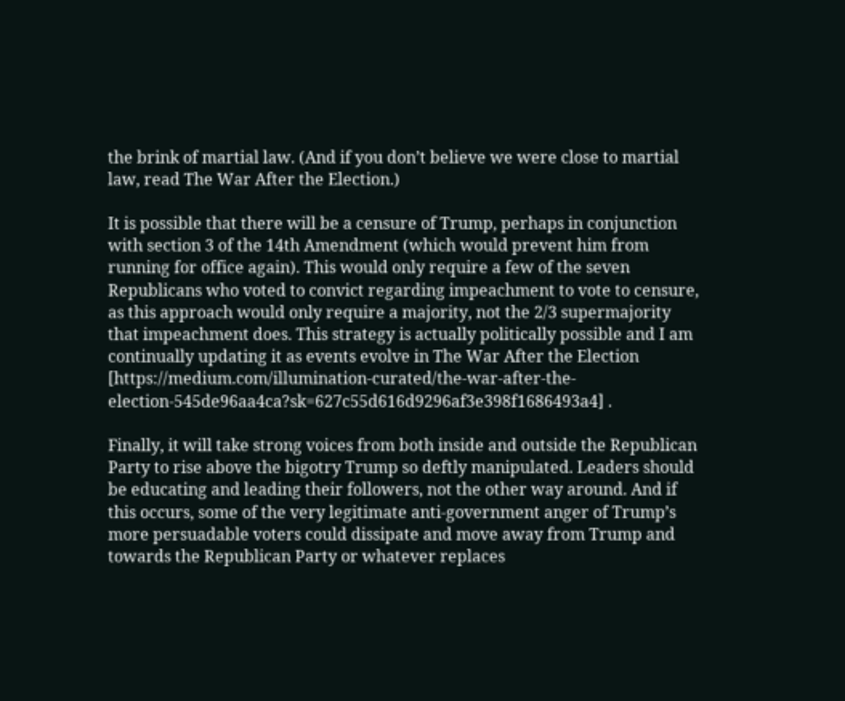the brink of martial law. (And if you don’t believe we were close to martial law, read The War After the Election.)

It is possible that there will be a censure of Trump, perhaps in conjunction with section 3 of the 14th Amendment (which would prevent him from running for office again). This would only require a few of the seven Republicans who voted to convict regarding impeachment to vote to censure, as this approach would only require a majority, not the 2/3 supermajority that impeachment does. This strategy is actually politically possible and I am continually updating it as events evolve in The War After the Election [https://medium.com/illumination-curated/the-war-after-the-election-545de96aa4ca?sk=627c55d616d9296af3e398f1686493a4] .

Finally, it will take strong voices from both inside and outside the Republican Party to rise above the bigotry Trump so deftly manipulated. Leaders should be educating and leading their followers, not the other way around. And if this occurs, some of the very legitimate anti-government anger of Trump’s more persuadable voters could dissipate and move away from Trump and towards the Republican Party or whatever replaces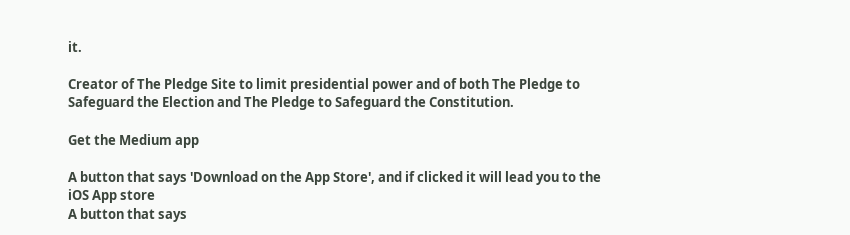it.

Creator of The Pledge Site to limit presidential power and of both The Pledge to Safeguard the Election and The Pledge to Safeguard the Constitution.

Get the Medium app

A button that says 'Download on the App Store', and if clicked it will lead you to the iOS App store
A button that says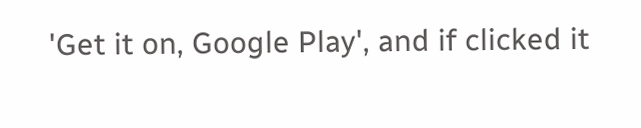'Get it on, Google Play', and if clicked it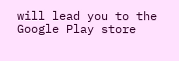will lead you to the Google Play store